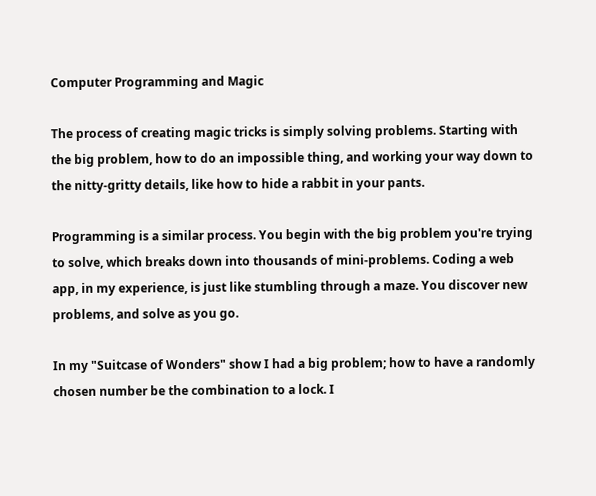Computer Programming and Magic

The process of creating magic tricks is simply solving problems. Starting with the big problem, how to do an impossible thing, and working your way down to the nitty-gritty details, like how to hide a rabbit in your pants.

Programming is a similar process. You begin with the big problem you're trying to solve, which breaks down into thousands of mini-problems. Coding a web app, in my experience, is just like stumbling through a maze. You discover new problems, and solve as you go.

In my "Suitcase of Wonders" show I had a big problem; how to have a randomly chosen number be the combination to a lock. I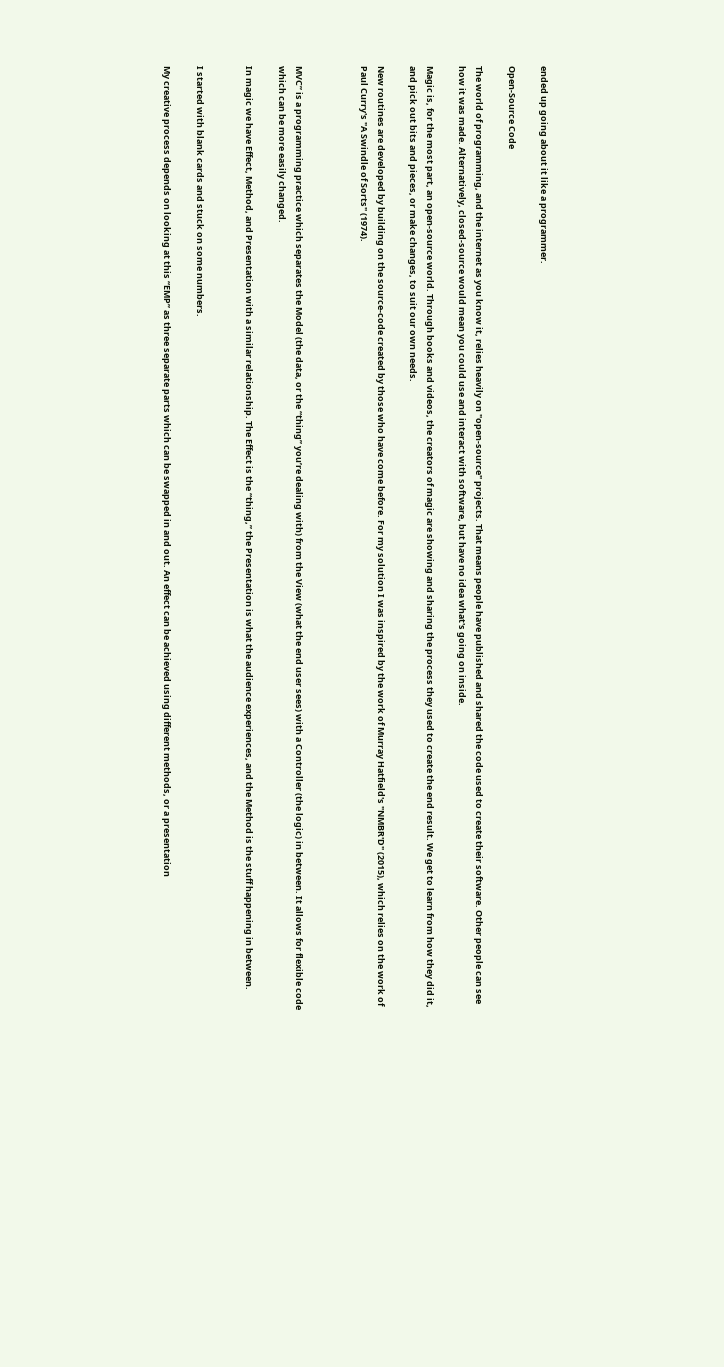ended up going about it like a programmer.

Open-Source Code

The world of programming, and the internet as you know it, relies heavily on "open-source" projects. That means people have published and shared the code used to create their software. Other people can see how it was made. Alternatively, closed-source would mean you could use and interact with software, but have no idea what's going on inside.

Magic is, for the most part, an open-source world. Through books and videos, the creators of magic are showing and sharing the process they used to create the end result. We get to learn from how they did it, and pick out bits and pieces, or make changes, to suit our own needs.

New routines are developed by building on the source-code created by those who have come before. For my solution I was inspired by the work of Murray Hatfield's "NMBR'D" (2015), which relies on the work of Paul Curry's "A Swindle of Sorts" (1974).



MVC” is a programming practice which separates the Model (the data, or the “thing” you’re dealing with) from the View (what the end user sees) with a Controller (the logic) in between. It allows for flexible code which can be more easily changed.

In magic we have Effect, Method, and Presentation with a similar relationship. The Effect is the “thing,” the Presentation is what the audience experiences, and the Method is the stuff happening in between.


I started with blank cards and stuck on some numbers.

My creative process depends on looking at this “EMP” as three separate parts which can be swapped in and out. An effect can be achieved using different methods, or a presentation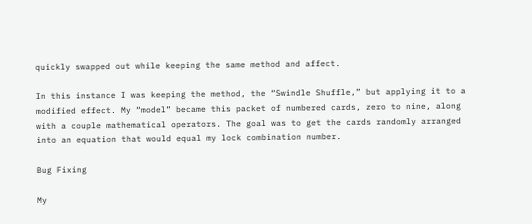quickly swapped out while keeping the same method and affect.

In this instance I was keeping the method, the “Swindle Shuffle,” but applying it to a modified effect. My “model” became this packet of numbered cards, zero to nine, along with a couple mathematical operators. The goal was to get the cards randomly arranged into an equation that would equal my lock combination number.

Bug Fixing

My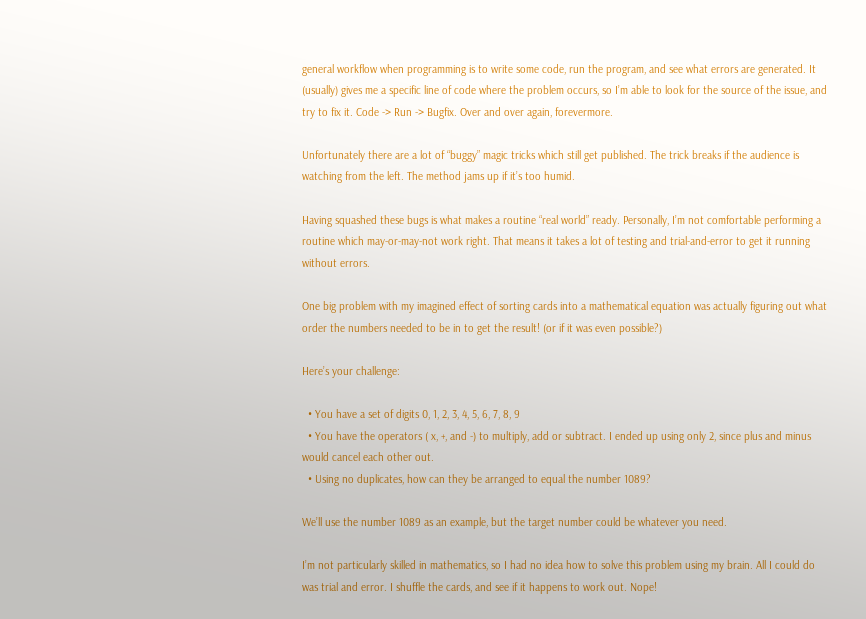general workflow when programming is to write some code, run the program, and see what errors are generated. It (usually) gives me a specific line of code where the problem occurs, so I’m able to look for the source of the issue, and try to fix it. Code -> Run -> Bugfix. Over and over again, forevermore.

Unfortunately there are a lot of “buggy” magic tricks which still get published. The trick breaks if the audience is watching from the left. The method jams up if it’s too humid.

Having squashed these bugs is what makes a routine “real world” ready. Personally, I’m not comfortable performing a routine which may-or-may-not work right. That means it takes a lot of testing and trial-and-error to get it running without errors.

One big problem with my imagined effect of sorting cards into a mathematical equation was actually figuring out what order the numbers needed to be in to get the result! (or if it was even possible?)

Here’s your challenge:

  • You have a set of digits 0, 1, 2, 3, 4, 5, 6, 7, 8, 9
  • You have the operators ( x, +, and -) to multiply, add or subtract. I ended up using only 2, since plus and minus would cancel each other out.
  • Using no duplicates, how can they be arranged to equal the number 1089?

We’ll use the number 1089 as an example, but the target number could be whatever you need.

I’m not particularly skilled in mathematics, so I had no idea how to solve this problem using my brain. All I could do was trial and error. I shuffle the cards, and see if it happens to work out. Nope!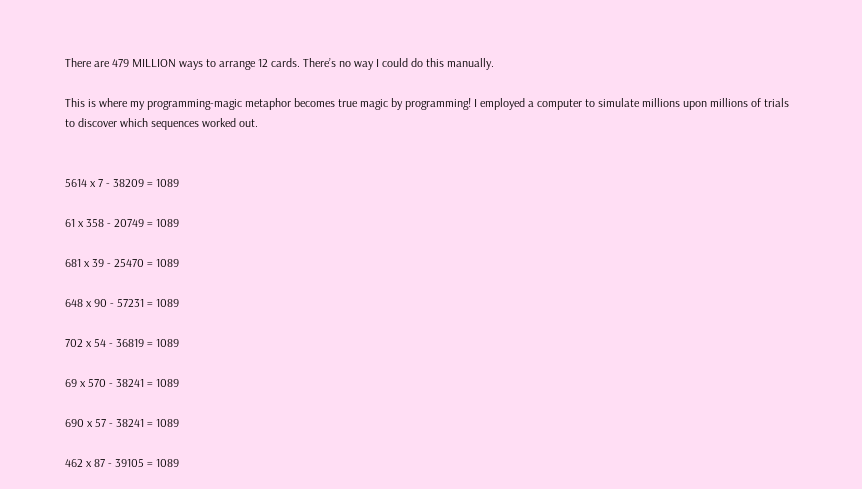There are 479 MILLION ways to arrange 12 cards. There’s no way I could do this manually.

This is where my programming-magic metaphor becomes true magic by programming! I employed a computer to simulate millions upon millions of trials to discover which sequences worked out.


5614 x 7 - 38209 = 1089

61 x 358 - 20749 = 1089

681 x 39 - 25470 = 1089

648 x 90 - 57231 = 1089

702 x 54 - 36819 = 1089

69 x 570 - 38241 = 1089

690 x 57 - 38241 = 1089

462 x 87 - 39105 = 1089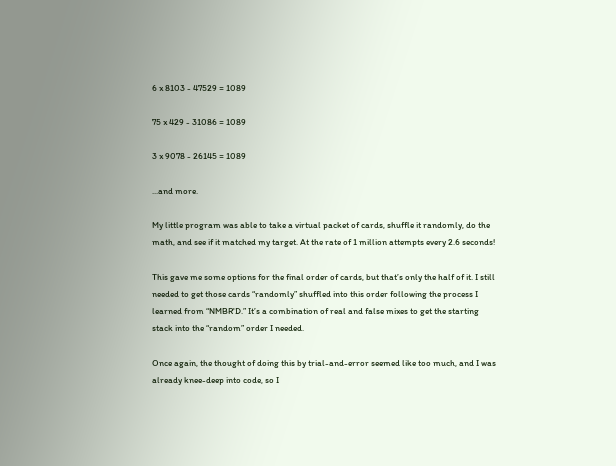6 x 8103 - 47529 = 1089

75 x 429 - 31086 = 1089

3 x 9078 - 26145 = 1089

...and more.

My little program was able to take a virtual packet of cards, shuffle it randomly, do the math, and see if it matched my target. At the rate of 1 million attempts every 2.6 seconds!

This gave me some options for the final order of cards, but that’s only the half of it. I still needed to get those cards “randomly” shuffled into this order following the process I learned from “NMBR'D.” It’s a combination of real and false mixes to get the starting stack into the “random” order I needed.

Once again, the thought of doing this by trial-and-error seemed like too much, and I was already knee-deep into code, so I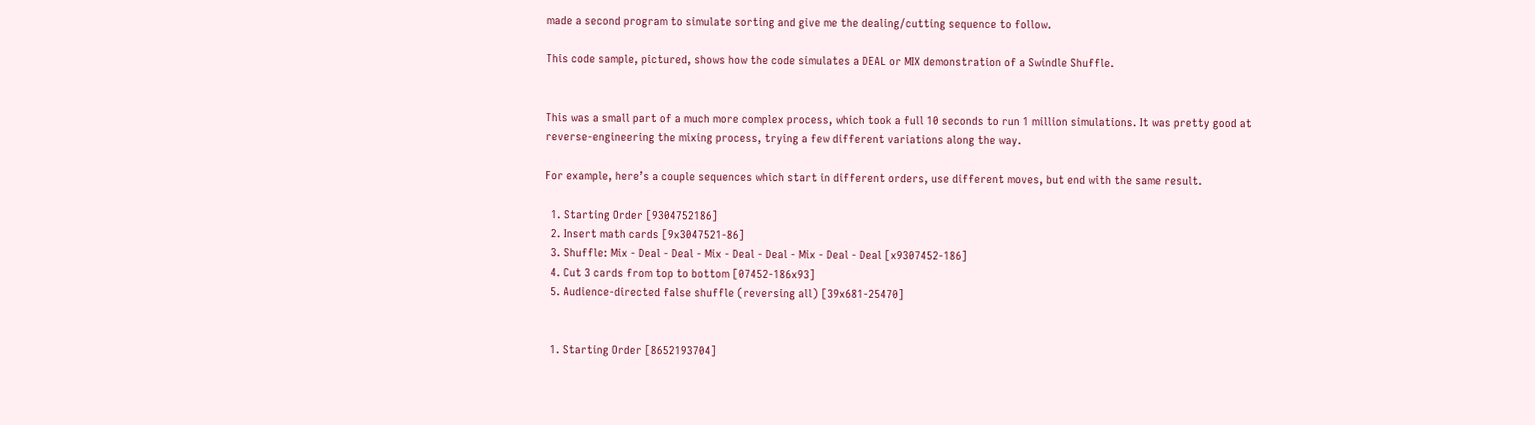made a second program to simulate sorting and give me the dealing/cutting sequence to follow.

This code sample, pictured, shows how the code simulates a DEAL or MIX demonstration of a Swindle Shuffle.


This was a small part of a much more complex process, which took a full 10 seconds to run 1 million simulations. It was pretty good at reverse-engineering the mixing process, trying a few different variations along the way.

For example, here’s a couple sequences which start in different orders, use different moves, but end with the same result.

  1. Starting Order [9304752186]
  2. Insert math cards [9x3047521-86]
  3. Shuffle: Mix - Deal - Deal - Mix - Deal - Deal - Mix - Deal - Deal [x9307452-186]
  4. Cut 3 cards from top to bottom [07452-186x93]
  5. Audience-directed false shuffle (reversing all) [39x681-25470]


  1. Starting Order [8652193704]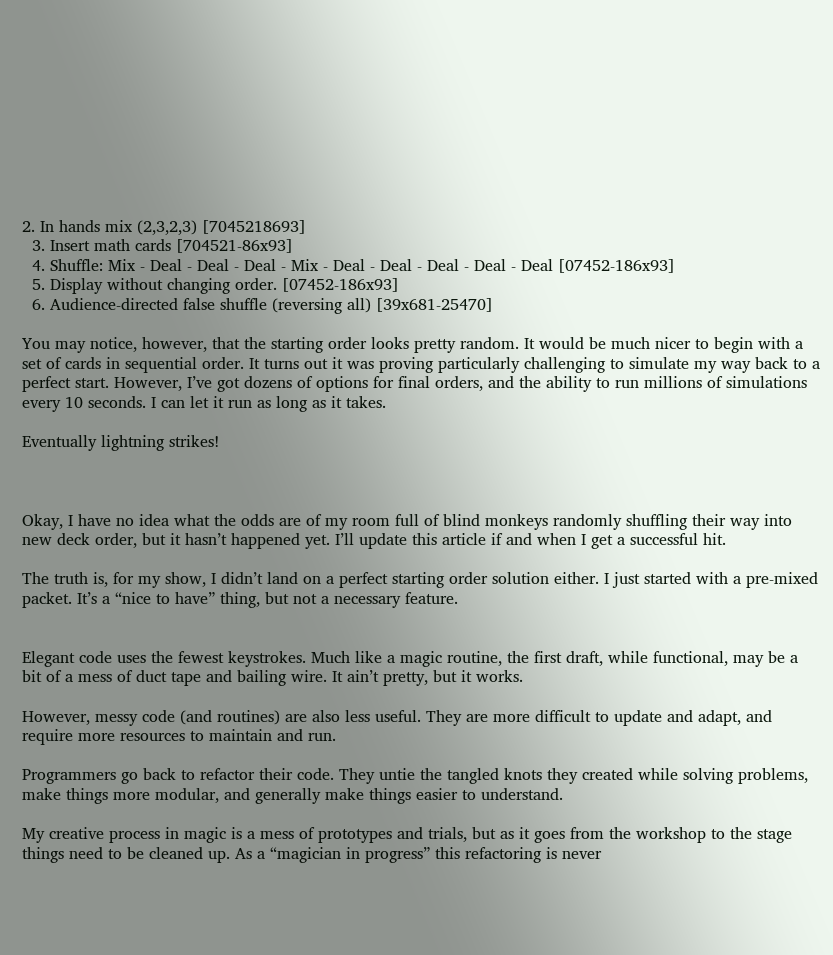2. In hands mix (2,3,2,3) [7045218693]
  3. Insert math cards [704521-86x93]
  4. Shuffle: Mix - Deal - Deal - Deal - Mix - Deal - Deal - Deal - Deal - Deal [07452-186x93]
  5. Display without changing order. [07452-186x93]
  6. Audience-directed false shuffle (reversing all) [39x681-25470]

You may notice, however, that the starting order looks pretty random. It would be much nicer to begin with a set of cards in sequential order. It turns out it was proving particularly challenging to simulate my way back to a perfect start. However, I’ve got dozens of options for final orders, and the ability to run millions of simulations every 10 seconds. I can let it run as long as it takes.

Eventually lightning strikes!



Okay, I have no idea what the odds are of my room full of blind monkeys randomly shuffling their way into new deck order, but it hasn’t happened yet. I’ll update this article if and when I get a successful hit.

The truth is, for my show, I didn’t land on a perfect starting order solution either. I just started with a pre-mixed packet. It’s a “nice to have” thing, but not a necessary feature.


Elegant code uses the fewest keystrokes. Much like a magic routine, the first draft, while functional, may be a bit of a mess of duct tape and bailing wire. It ain’t pretty, but it works.

However, messy code (and routines) are also less useful. They are more difficult to update and adapt, and require more resources to maintain and run.

Programmers go back to refactor their code. They untie the tangled knots they created while solving problems, make things more modular, and generally make things easier to understand.

My creative process in magic is a mess of prototypes and trials, but as it goes from the workshop to the stage things need to be cleaned up. As a “magician in progress” this refactoring is never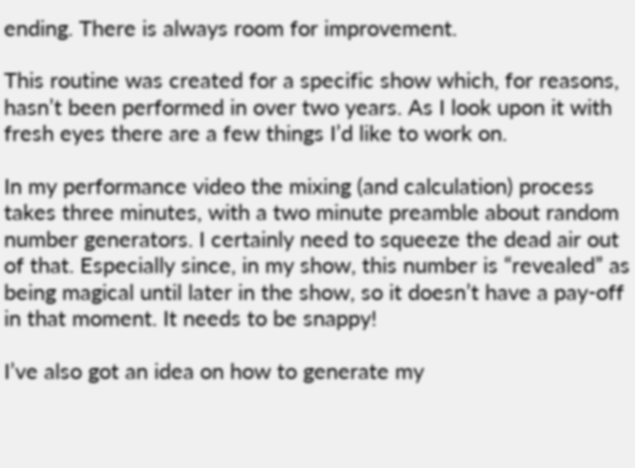ending. There is always room for improvement.

This routine was created for a specific show which, for reasons, hasn’t been performed in over two years. As I look upon it with fresh eyes there are a few things I’d like to work on.

In my performance video the mixing (and calculation) process takes three minutes, with a two minute preamble about random number generators. I certainly need to squeeze the dead air out of that. Especially since, in my show, this number is “revealed” as being magical until later in the show, so it doesn’t have a pay-off in that moment. It needs to be snappy!

I’ve also got an idea on how to generate my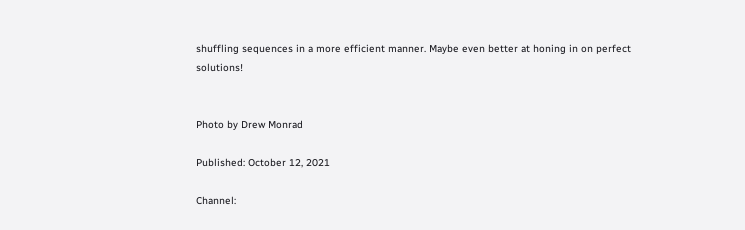shuffling sequences in a more efficient manner. Maybe even better at honing in on perfect solutions!


Photo by Drew Monrad

Published: October 12, 2021

Channel: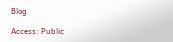Blog

Access: Public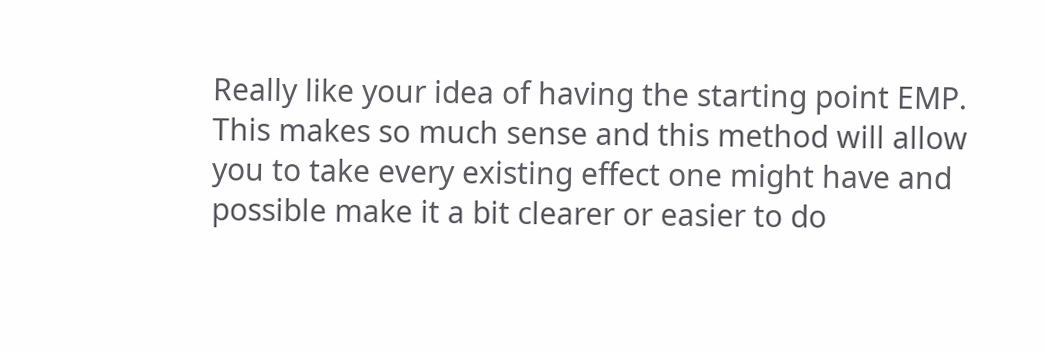Really like your idea of having the starting point EMP. This makes so much sense and this method will allow you to take every existing effect one might have and possible make it a bit clearer or easier to do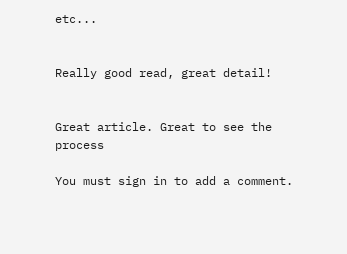etc...


Really good read, great detail!


Great article. Great to see the process

You must sign in to add a comment.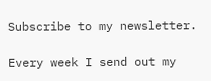Subscribe to my newsletter.

Every week I send out my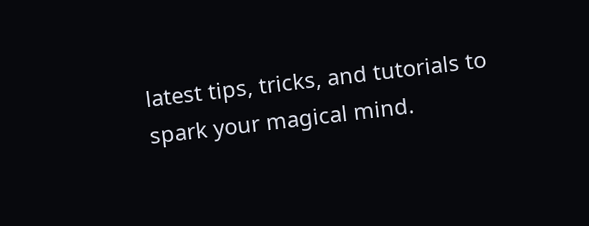latest tips, tricks, and tutorials to spark your magical mind.